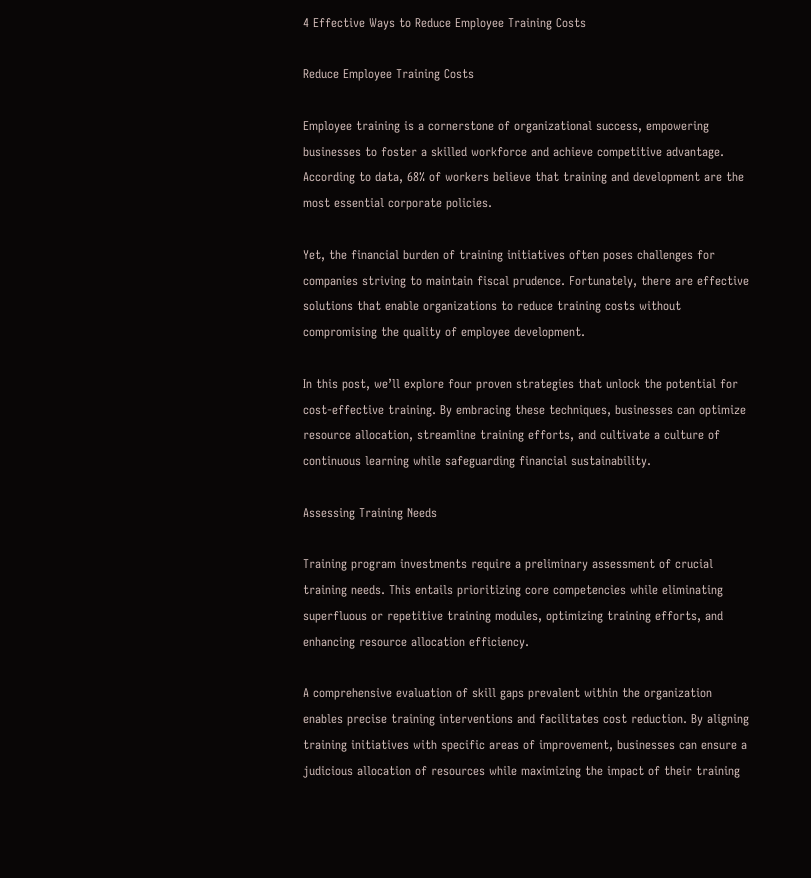4 Effective Ways to Reduce Employee Training Costs

Reduce Employee Training Costs

Employee training is a cornerstone of organizational success, empowering businesses to foster a skilled workforce and achieve competitive advantage. According to data, 68% of workers believe that training and development are the most essential corporate policies.

Yet, the financial burden of training initiatives often poses challenges for companies striving to maintain fiscal prudence. Fortunately, there are effective solutions that enable organizations to reduce training costs without compromising the quality of employee development.

In this post, we’ll explore four proven strategies that unlock the potential for cost-effective training. By embracing these techniques, businesses can optimize resource allocation, streamline training efforts, and cultivate a culture of continuous learning while safeguarding financial sustainability.

Assessing Training Needs

Training program investments require a preliminary assessment of crucial training needs. This entails prioritizing core competencies while eliminating superfluous or repetitive training modules, optimizing training efforts, and enhancing resource allocation efficiency.

A comprehensive evaluation of skill gaps prevalent within the organization enables precise training interventions and facilitates cost reduction. By aligning training initiatives with specific areas of improvement, businesses can ensure a judicious allocation of resources while maximizing the impact of their training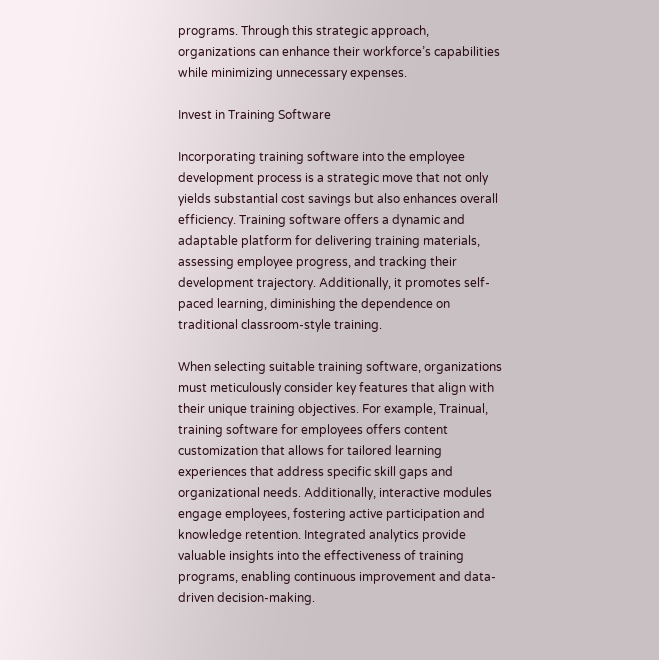programs. Through this strategic approach, organizations can enhance their workforce’s capabilities while minimizing unnecessary expenses.

Invest in Training Software

Incorporating training software into the employee development process is a strategic move that not only yields substantial cost savings but also enhances overall efficiency. Training software offers a dynamic and adaptable platform for delivering training materials, assessing employee progress, and tracking their development trajectory. Additionally, it promotes self-paced learning, diminishing the dependence on traditional classroom-style training.

When selecting suitable training software, organizations must meticulously consider key features that align with their unique training objectives. For example, Trainual, training software for employees offers content customization that allows for tailored learning experiences that address specific skill gaps and organizational needs. Additionally, interactive modules engage employees, fostering active participation and knowledge retention. Integrated analytics provide valuable insights into the effectiveness of training programs, enabling continuous improvement and data-driven decision-making.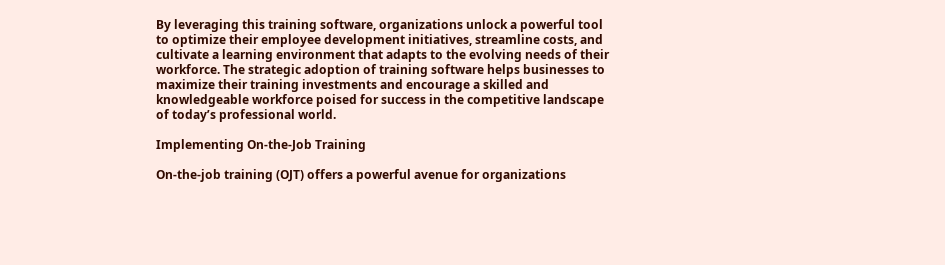By leveraging this training software, organizations unlock a powerful tool to optimize their employee development initiatives, streamline costs, and cultivate a learning environment that adapts to the evolving needs of their workforce. The strategic adoption of training software helps businesses to maximize their training investments and encourage a skilled and knowledgeable workforce poised for success in the competitive landscape of today’s professional world.

Implementing On-the-Job Training

On-the-job training (OJT) offers a powerful avenue for organizations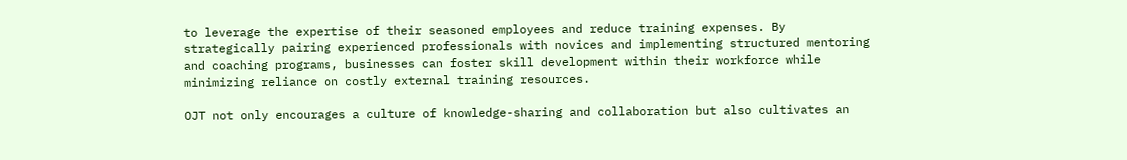to leverage the expertise of their seasoned employees and reduce training expenses. By strategically pairing experienced professionals with novices and implementing structured mentoring and coaching programs, businesses can foster skill development within their workforce while minimizing reliance on costly external training resources.

OJT not only encourages a culture of knowledge-sharing and collaboration but also cultivates an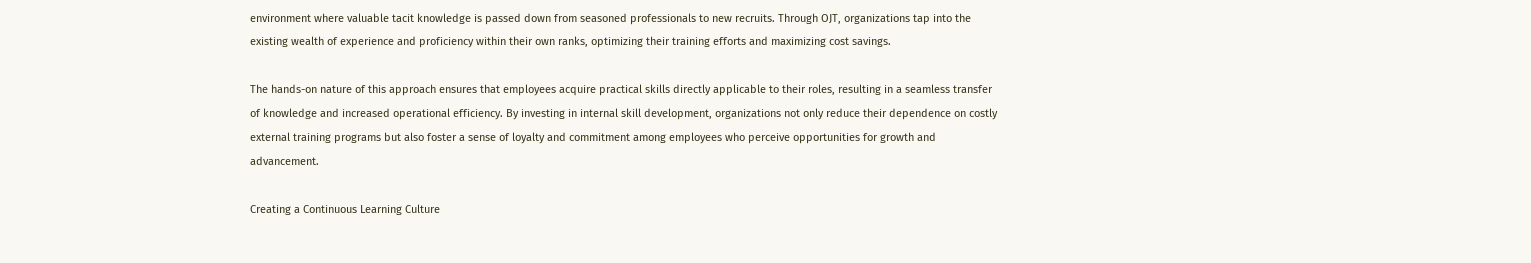environment where valuable tacit knowledge is passed down from seasoned professionals to new recruits. Through OJT, organizations tap into the existing wealth of experience and proficiency within their own ranks, optimizing their training efforts and maximizing cost savings.

The hands-on nature of this approach ensures that employees acquire practical skills directly applicable to their roles, resulting in a seamless transfer of knowledge and increased operational efficiency. By investing in internal skill development, organizations not only reduce their dependence on costly external training programs but also foster a sense of loyalty and commitment among employees who perceive opportunities for growth and advancement.

Creating a Continuous Learning Culture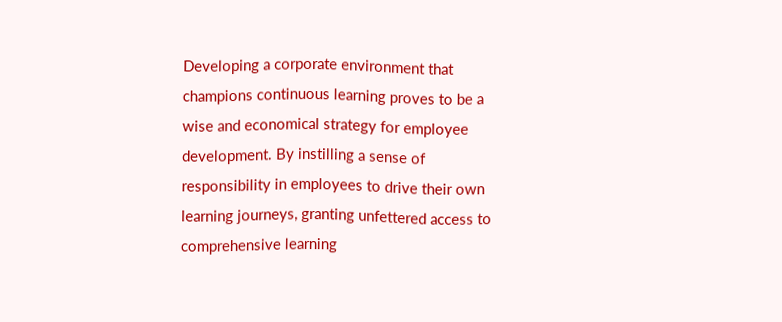Developing a corporate environment that champions continuous learning proves to be a wise and economical strategy for employee development. By instilling a sense of responsibility in employees to drive their own learning journeys, granting unfettered access to comprehensive learning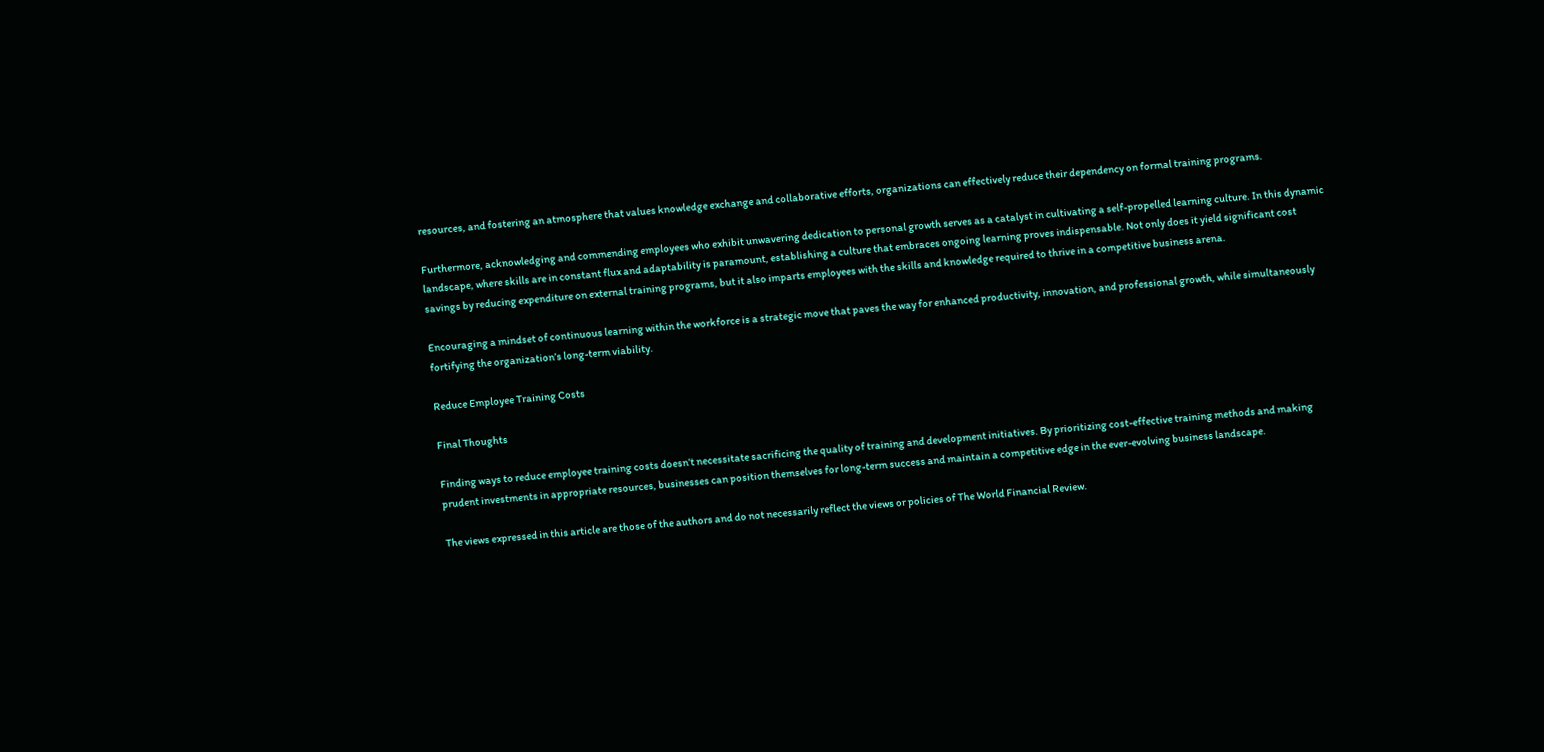resources, and fostering an atmosphere that values knowledge exchange and collaborative efforts, organizations can effectively reduce their dependency on formal training programs.

Furthermore, acknowledging and commending employees who exhibit unwavering dedication to personal growth serves as a catalyst in cultivating a self-propelled learning culture. In this dynamic landscape, where skills are in constant flux and adaptability is paramount, establishing a culture that embraces ongoing learning proves indispensable. Not only does it yield significant cost savings by reducing expenditure on external training programs, but it also imparts employees with the skills and knowledge required to thrive in a competitive business arena.

Encouraging a mindset of continuous learning within the workforce is a strategic move that paves the way for enhanced productivity, innovation, and professional growth, while simultaneously fortifying the organization’s long-term viability.

Reduce Employee Training Costs

Final Thoughts

Finding ways to reduce employee training costs doesn’t necessitate sacrificing the quality of training and development initiatives. By prioritizing cost-effective training methods and making prudent investments in appropriate resources, businesses can position themselves for long-term success and maintain a competitive edge in the ever-evolving business landscape.

The views expressed in this article are those of the authors and do not necessarily reflect the views or policies of The World Financial Review.